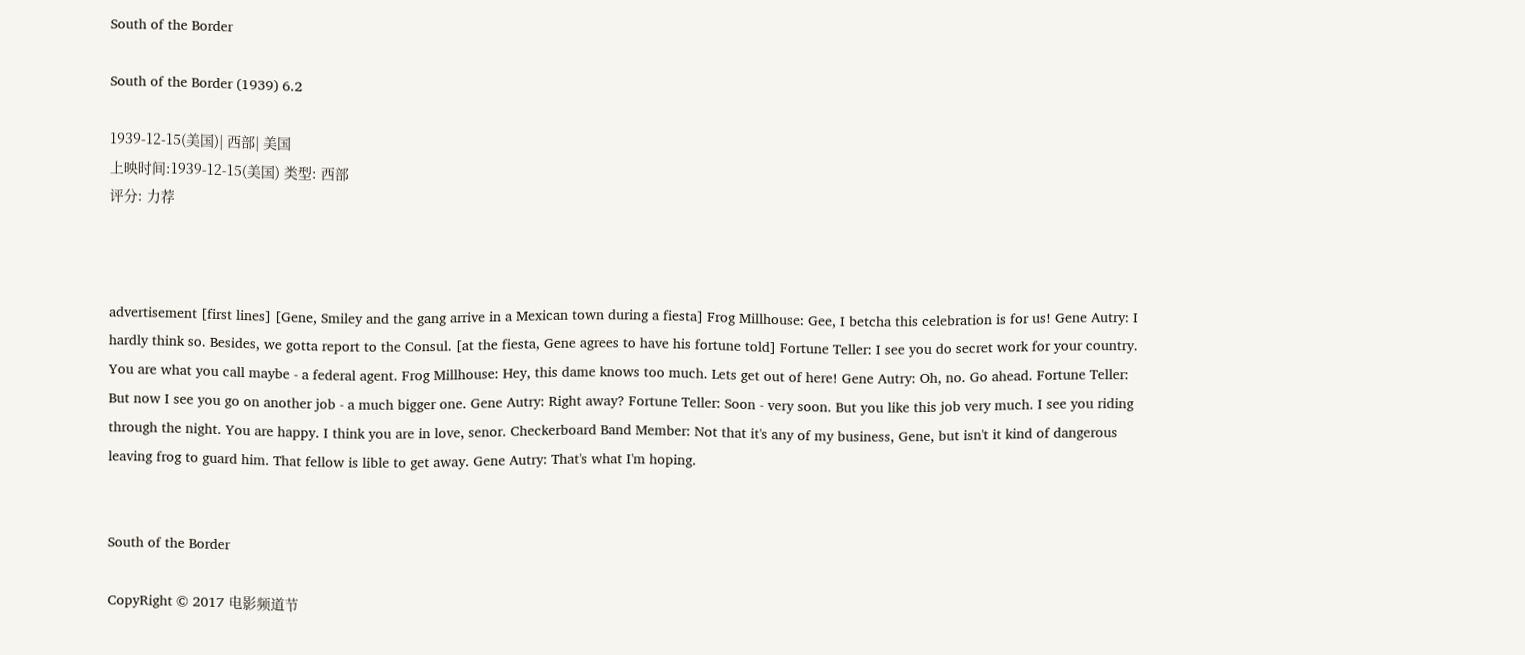South of the Border

South of the Border (1939) 6.2

1939-12-15(美国)| 西部| 美国
上映时间:1939-12-15(美国) 类型: 西部
评分: 力荐



advertisement [first lines] [Gene, Smiley and the gang arrive in a Mexican town during a fiesta] Frog Millhouse: Gee, I betcha this celebration is for us! Gene Autry: I hardly think so. Besides, we gotta report to the Consul. [at the fiesta, Gene agrees to have his fortune told] Fortune Teller: I see you do secret work for your country. You are what you call maybe - a federal agent. Frog Millhouse: Hey, this dame knows too much. Lets get out of here! Gene Autry: Oh, no. Go ahead. Fortune Teller: But now I see you go on another job - a much bigger one. Gene Autry: Right away? Fortune Teller: Soon - very soon. But you like this job very much. I see you riding through the night. You are happy. I think you are in love, senor. Checkerboard Band Member: Not that it's any of my business, Gene, but isn't it kind of dangerous leaving frog to guard him. That fellow is lible to get away. Gene Autry: That's what I'm hoping.


South of the Border

CopyRight © 2017 电影频道节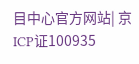目中心官方网站| 京ICP证100935